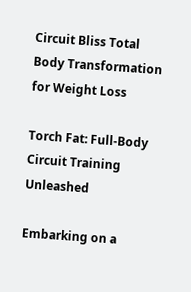Circuit Bliss Total Body Transformation for Weight Loss

Torch Fat: Full-Body Circuit Training Unleashed

Embarking on a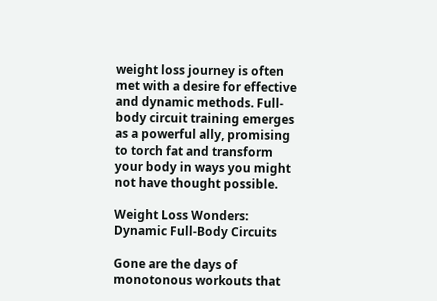weight loss journey is often met with a desire for effective and dynamic methods. Full-body circuit training emerges as a powerful ally, promising to torch fat and transform your body in ways you might not have thought possible.

Weight Loss Wonders: Dynamic Full-Body Circuits

Gone are the days of monotonous workouts that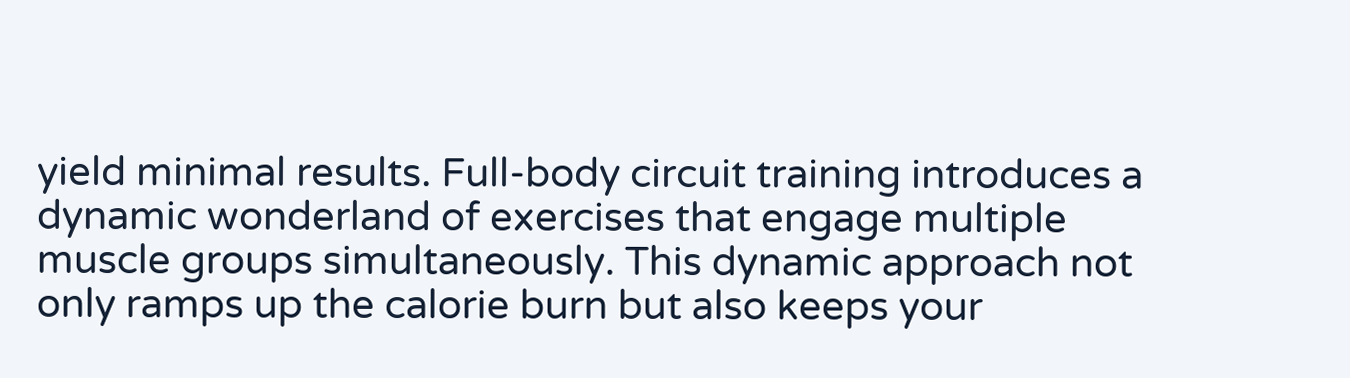yield minimal results. Full-body circuit training introduces a dynamic wonderland of exercises that engage multiple muscle groups simultaneously. This dynamic approach not only ramps up the calorie burn but also keeps your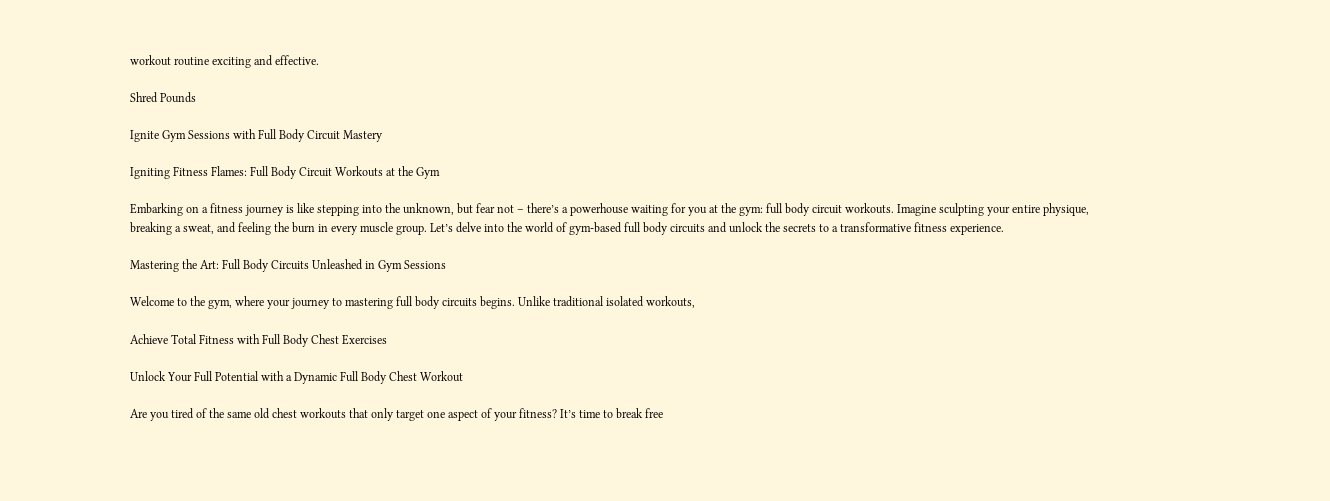workout routine exciting and effective.

Shred Pounds

Ignite Gym Sessions with Full Body Circuit Mastery

Igniting Fitness Flames: Full Body Circuit Workouts at the Gym

Embarking on a fitness journey is like stepping into the unknown, but fear not – there’s a powerhouse waiting for you at the gym: full body circuit workouts. Imagine sculpting your entire physique, breaking a sweat, and feeling the burn in every muscle group. Let’s delve into the world of gym-based full body circuits and unlock the secrets to a transformative fitness experience.

Mastering the Art: Full Body Circuits Unleashed in Gym Sessions

Welcome to the gym, where your journey to mastering full body circuits begins. Unlike traditional isolated workouts,

Achieve Total Fitness with Full Body Chest Exercises

Unlock Your Full Potential with a Dynamic Full Body Chest Workout

Are you tired of the same old chest workouts that only target one aspect of your fitness? It’s time to break free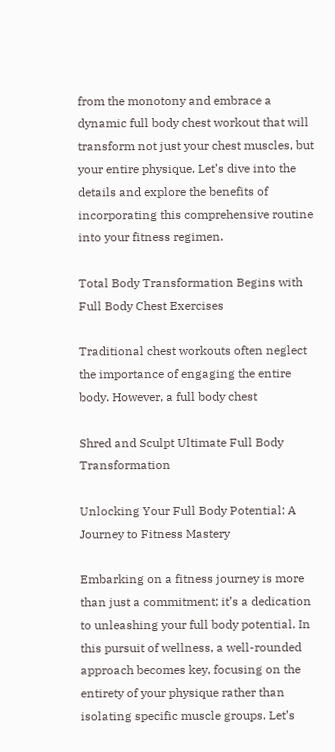from the monotony and embrace a dynamic full body chest workout that will transform not just your chest muscles, but your entire physique. Let’s dive into the details and explore the benefits of incorporating this comprehensive routine into your fitness regimen.

Total Body Transformation Begins with Full Body Chest Exercises

Traditional chest workouts often neglect the importance of engaging the entire body. However, a full body chest

Shred and Sculpt Ultimate Full Body Transformation

Unlocking Your Full Body Potential: A Journey to Fitness Mastery

Embarking on a fitness journey is more than just a commitment; it’s a dedication to unleashing your full body potential. In this pursuit of wellness, a well-rounded approach becomes key, focusing on the entirety of your physique rather than isolating specific muscle groups. Let’s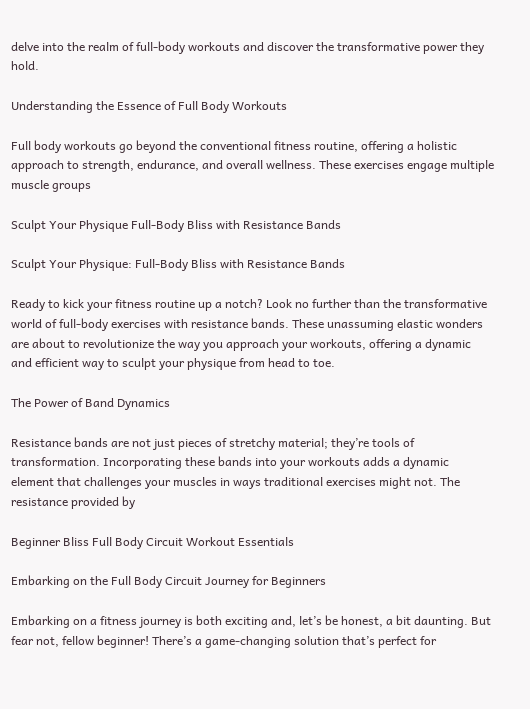delve into the realm of full-body workouts and discover the transformative power they hold.

Understanding the Essence of Full Body Workouts

Full body workouts go beyond the conventional fitness routine, offering a holistic approach to strength, endurance, and overall wellness. These exercises engage multiple muscle groups

Sculpt Your Physique Full-Body Bliss with Resistance Bands

Sculpt Your Physique: Full-Body Bliss with Resistance Bands

Ready to kick your fitness routine up a notch? Look no further than the transformative world of full-body exercises with resistance bands. These unassuming elastic wonders are about to revolutionize the way you approach your workouts, offering a dynamic and efficient way to sculpt your physique from head to toe.

The Power of Band Dynamics

Resistance bands are not just pieces of stretchy material; they’re tools of transformation. Incorporating these bands into your workouts adds a dynamic element that challenges your muscles in ways traditional exercises might not. The resistance provided by

Beginner Bliss Full Body Circuit Workout Essentials

Embarking on the Full Body Circuit Journey for Beginners

Embarking on a fitness journey is both exciting and, let’s be honest, a bit daunting. But fear not, fellow beginner! There’s a game-changing solution that’s perfect for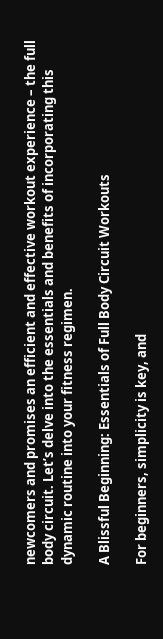newcomers and promises an efficient and effective workout experience – the full body circuit. Let’s delve into the essentials and benefits of incorporating this dynamic routine into your fitness regimen.

A Blissful Beginning: Essentials of Full Body Circuit Workouts

For beginners, simplicity is key, and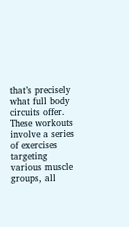that’s precisely what full body circuits offer. These workouts involve a series of exercises targeting various muscle groups, all